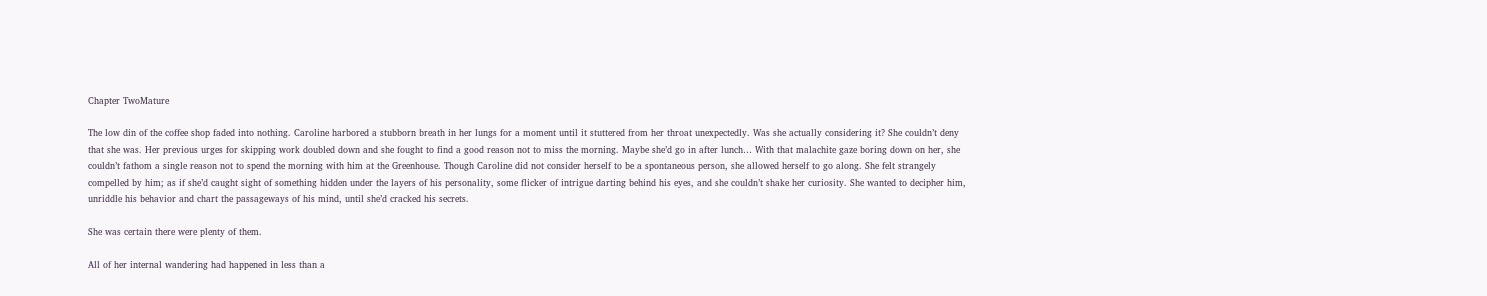Chapter TwoMature

The low din of the coffee shop faded into nothing. Caroline harbored a stubborn breath in her lungs for a moment until it stuttered from her throat unexpectedly. Was she actually considering it? She couldn’t deny that she was. Her previous urges for skipping work doubled down and she fought to find a good reason not to miss the morning. Maybe she’d go in after lunch… With that malachite gaze boring down on her, she couldn’t fathom a single reason not to spend the morning with him at the Greenhouse. Though Caroline did not consider herself to be a spontaneous person, she allowed herself to go along. She felt strangely compelled by him; as if she’d caught sight of something hidden under the layers of his personality, some flicker of intrigue darting behind his eyes, and she couldn’t shake her curiosity. She wanted to decipher him, unriddle his behavior and chart the passageways of his mind, until she’d cracked his secrets.

She was certain there were plenty of them.

All of her internal wandering had happened in less than a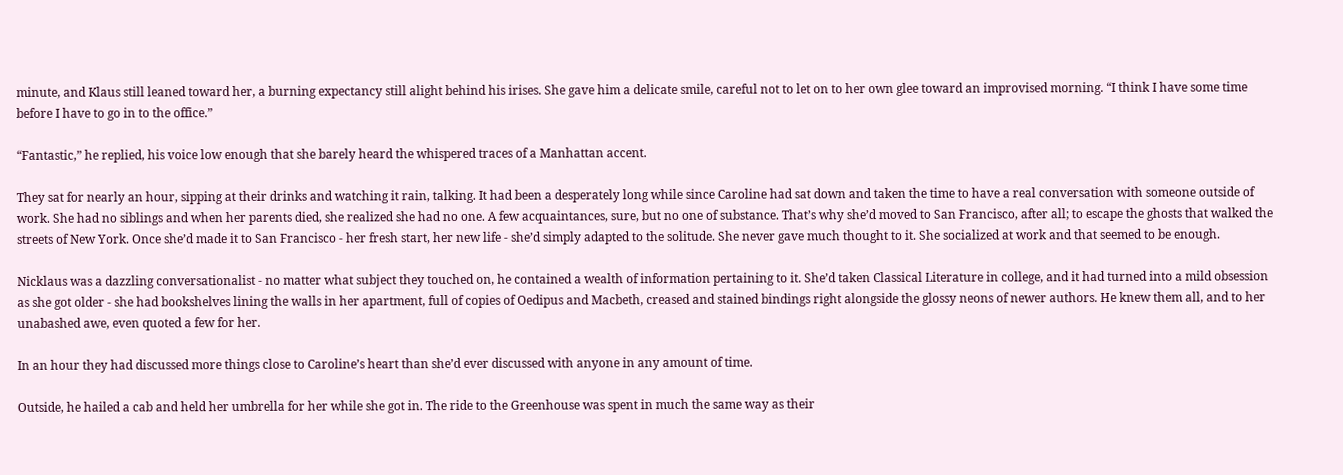minute, and Klaus still leaned toward her, a burning expectancy still alight behind his irises. She gave him a delicate smile, careful not to let on to her own glee toward an improvised morning. “I think I have some time before I have to go in to the office.”

“Fantastic,” he replied, his voice low enough that she barely heard the whispered traces of a Manhattan accent.

They sat for nearly an hour, sipping at their drinks and watching it rain, talking. It had been a desperately long while since Caroline had sat down and taken the time to have a real conversation with someone outside of work. She had no siblings and when her parents died, she realized she had no one. A few acquaintances, sure, but no one of substance. That’s why she’d moved to San Francisco, after all; to escape the ghosts that walked the streets of New York. Once she’d made it to San Francisco - her fresh start, her new life - she’d simply adapted to the solitude. She never gave much thought to it. She socialized at work and that seemed to be enough.

Nicklaus was a dazzling conversationalist - no matter what subject they touched on, he contained a wealth of information pertaining to it. She’d taken Classical Literature in college, and it had turned into a mild obsession as she got older - she had bookshelves lining the walls in her apartment, full of copies of Oedipus and Macbeth, creased and stained bindings right alongside the glossy neons of newer authors. He knew them all, and to her unabashed awe, even quoted a few for her.

In an hour they had discussed more things close to Caroline’s heart than she’d ever discussed with anyone in any amount of time.

Outside, he hailed a cab and held her umbrella for her while she got in. The ride to the Greenhouse was spent in much the same way as their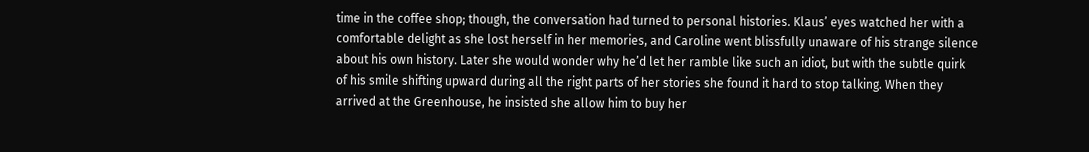time in the coffee shop; though, the conversation had turned to personal histories. Klaus’ eyes watched her with a comfortable delight as she lost herself in her memories, and Caroline went blissfully unaware of his strange silence about his own history. Later she would wonder why he’d let her ramble like such an idiot, but with the subtle quirk of his smile shifting upward during all the right parts of her stories she found it hard to stop talking. When they arrived at the Greenhouse, he insisted she allow him to buy her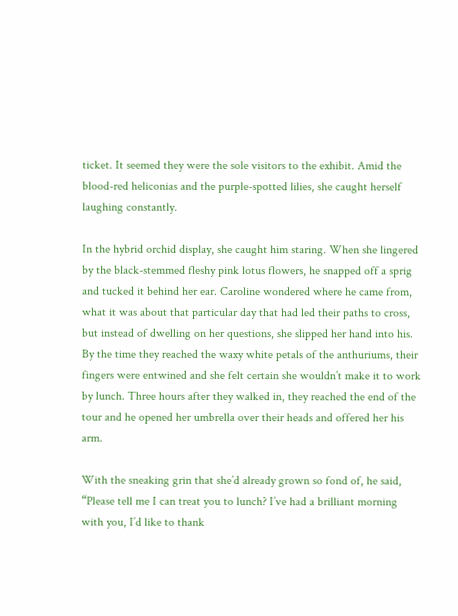ticket. It seemed they were the sole visitors to the exhibit. Amid the blood-red heliconias and the purple-spotted lilies, she caught herself laughing constantly.

In the hybrid orchid display, she caught him staring. When she lingered by the black-stemmed fleshy pink lotus flowers, he snapped off a sprig and tucked it behind her ear. Caroline wondered where he came from, what it was about that particular day that had led their paths to cross, but instead of dwelling on her questions, she slipped her hand into his. By the time they reached the waxy white petals of the anthuriums, their fingers were entwined and she felt certain she wouldn’t make it to work by lunch. Three hours after they walked in, they reached the end of the tour and he opened her umbrella over their heads and offered her his arm.

With the sneaking grin that she’d already grown so fond of, he said, “Please tell me I can treat you to lunch? I’ve had a brilliant morning with you, I’d like to thank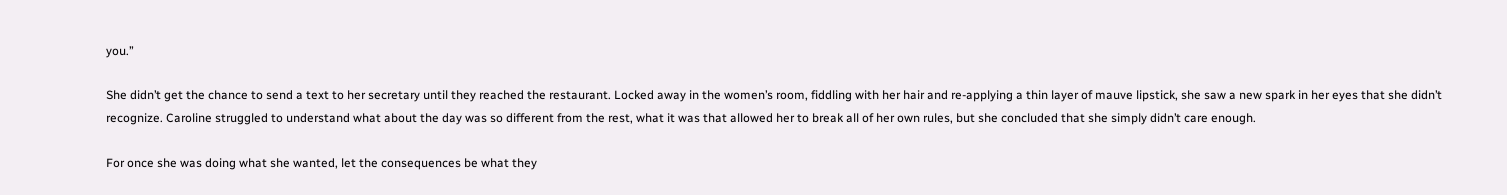you.”

She didn’t get the chance to send a text to her secretary until they reached the restaurant. Locked away in the women’s room, fiddling with her hair and re-applying a thin layer of mauve lipstick, she saw a new spark in her eyes that she didn’t recognize. Caroline struggled to understand what about the day was so different from the rest, what it was that allowed her to break all of her own rules, but she concluded that she simply didn’t care enough.

For once she was doing what she wanted, let the consequences be what they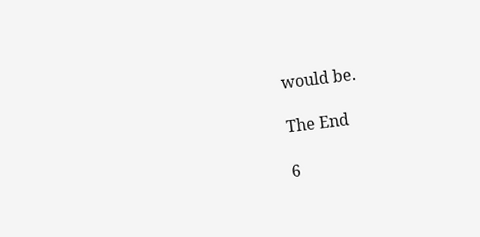would be.

The End

6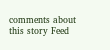comments about this story Feed